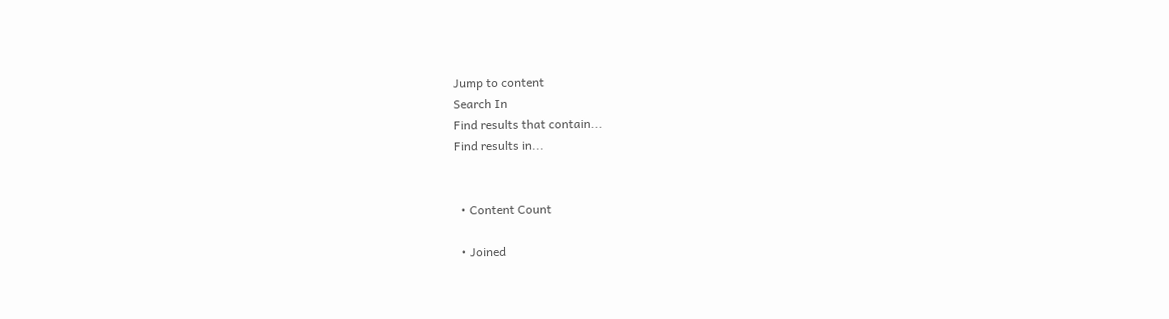Jump to content
Search In
Find results that contain...
Find results in...


  • Content Count

  • Joined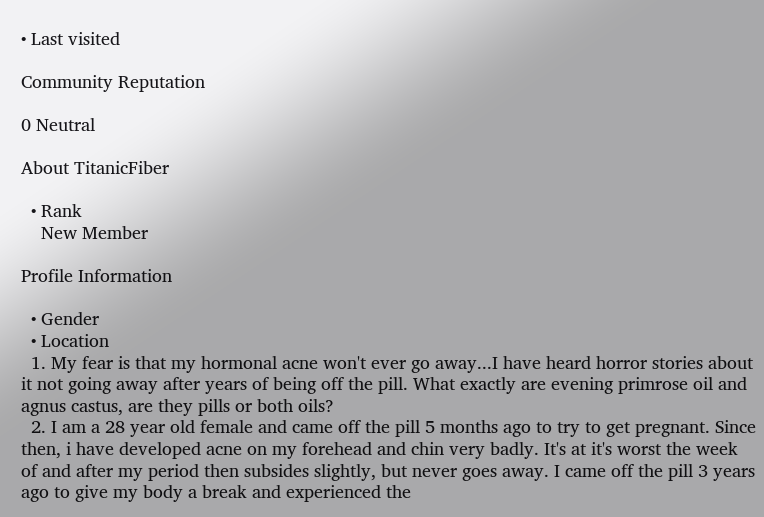• Last visited

Community Reputation

0 Neutral

About TitanicFiber

  • Rank
    New Member

Profile Information

  • Gender
  • Location
  1. My fear is that my hormonal acne won't ever go away...I have heard horror stories about it not going away after years of being off the pill. What exactly are evening primrose oil and agnus castus, are they pills or both oils?
  2. I am a 28 year old female and came off the pill 5 months ago to try to get pregnant. Since then, i have developed acne on my forehead and chin very badly. It's at it's worst the week of and after my period then subsides slightly, but never goes away. I came off the pill 3 years ago to give my body a break and experienced the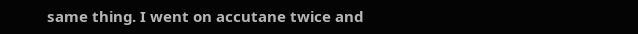same thing. I went on accutane twice and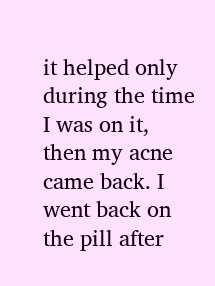it helped only during the time I was on it, then my acne came back. I went back on the pill after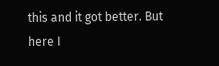this and it got better. But here I